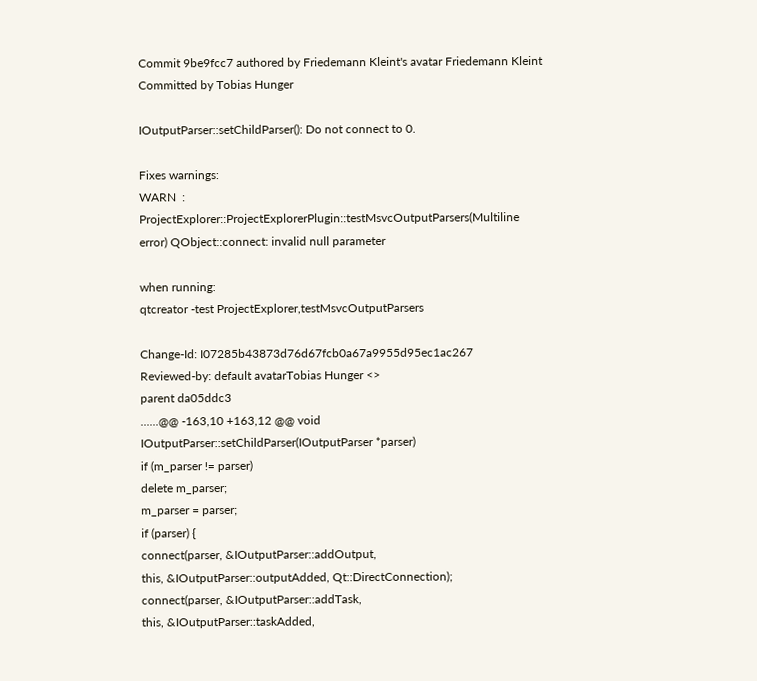Commit 9be9fcc7 authored by Friedemann Kleint's avatar Friedemann Kleint Committed by Tobias Hunger

IOutputParser::setChildParser(): Do not connect to 0.

Fixes warnings:
WARN  : ProjectExplorer::ProjectExplorerPlugin::testMsvcOutputParsers(Multiline error) QObject::connect: invalid null parameter

when running:
qtcreator -test ProjectExplorer,testMsvcOutputParsers

Change-Id: I07285b43873d76d67fcb0a67a9955d95ec1ac267
Reviewed-by: default avatarTobias Hunger <>
parent da05ddc3
......@@ -163,10 +163,12 @@ void IOutputParser::setChildParser(IOutputParser *parser)
if (m_parser != parser)
delete m_parser;
m_parser = parser;
if (parser) {
connect(parser, &IOutputParser::addOutput,
this, &IOutputParser::outputAdded, Qt::DirectConnection);
connect(parser, &IOutputParser::addTask,
this, &IOutputParser::taskAdded,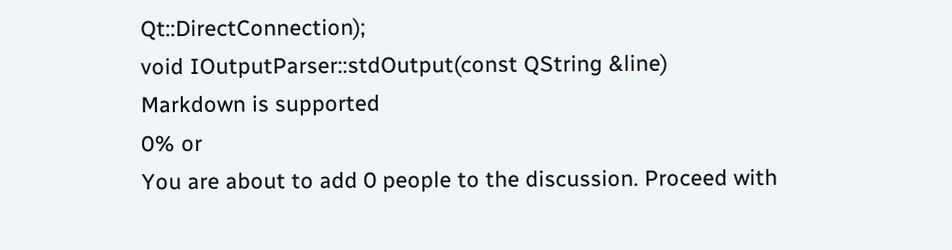Qt::DirectConnection);
void IOutputParser::stdOutput(const QString &line)
Markdown is supported
0% or
You are about to add 0 people to the discussion. Proceed with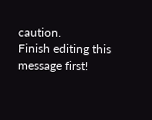caution.
Finish editing this message first!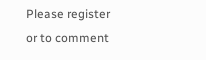Please register or to comment